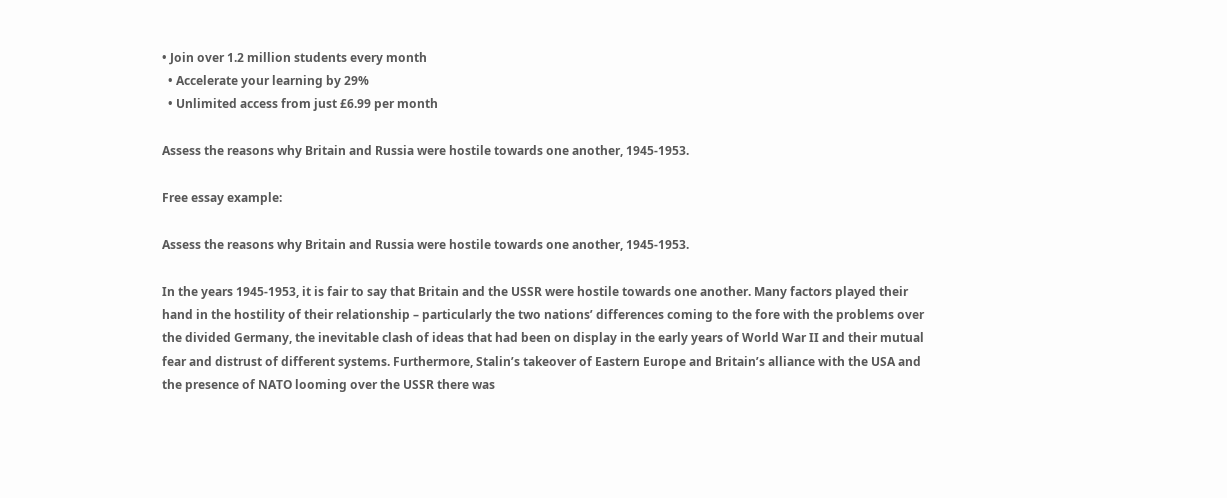• Join over 1.2 million students every month
  • Accelerate your learning by 29%
  • Unlimited access from just £6.99 per month

Assess the reasons why Britain and Russia were hostile towards one another, 1945-1953.

Free essay example:

Assess the reasons why Britain and Russia were hostile towards one another, 1945-1953.

In the years 1945-1953, it is fair to say that Britain and the USSR were hostile towards one another. Many factors played their hand in the hostility of their relationship – particularly the two nations’ differences coming to the fore with the problems over the divided Germany, the inevitable clash of ideas that had been on display in the early years of World War II and their mutual fear and distrust of different systems. Furthermore, Stalin’s takeover of Eastern Europe and Britain’s alliance with the USA and the presence of NATO looming over the USSR there was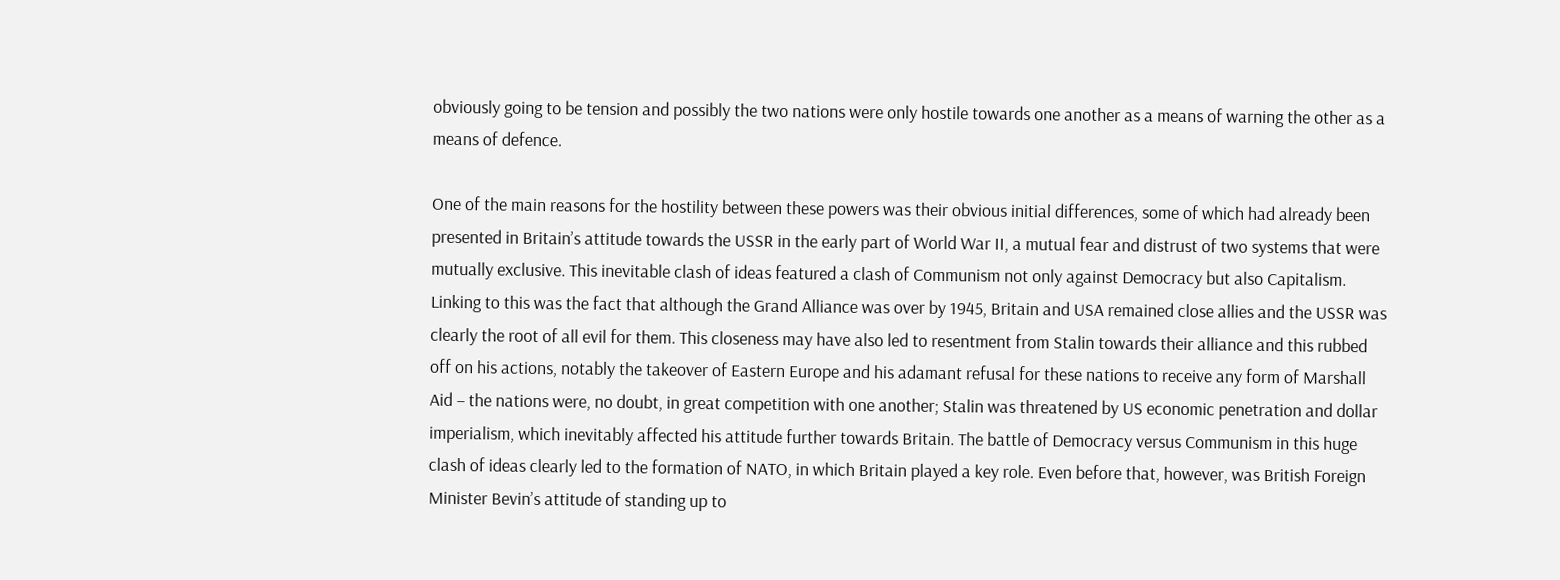obviously going to be tension and possibly the two nations were only hostile towards one another as a means of warning the other as a means of defence.

One of the main reasons for the hostility between these powers was their obvious initial differences, some of which had already been presented in Britain’s attitude towards the USSR in the early part of World War II, a mutual fear and distrust of two systems that were mutually exclusive. This inevitable clash of ideas featured a clash of Communism not only against Democracy but also Capitalism. Linking to this was the fact that although the Grand Alliance was over by 1945, Britain and USA remained close allies and the USSR was clearly the root of all evil for them. This closeness may have also led to resentment from Stalin towards their alliance and this rubbed off on his actions, notably the takeover of Eastern Europe and his adamant refusal for these nations to receive any form of Marshall Aid – the nations were, no doubt, in great competition with one another; Stalin was threatened by US economic penetration and dollar imperialism, which inevitably affected his attitude further towards Britain. The battle of Democracy versus Communism in this huge clash of ideas clearly led to the formation of NATO, in which Britain played a key role. Even before that, however, was British Foreign Minister Bevin’s attitude of standing up to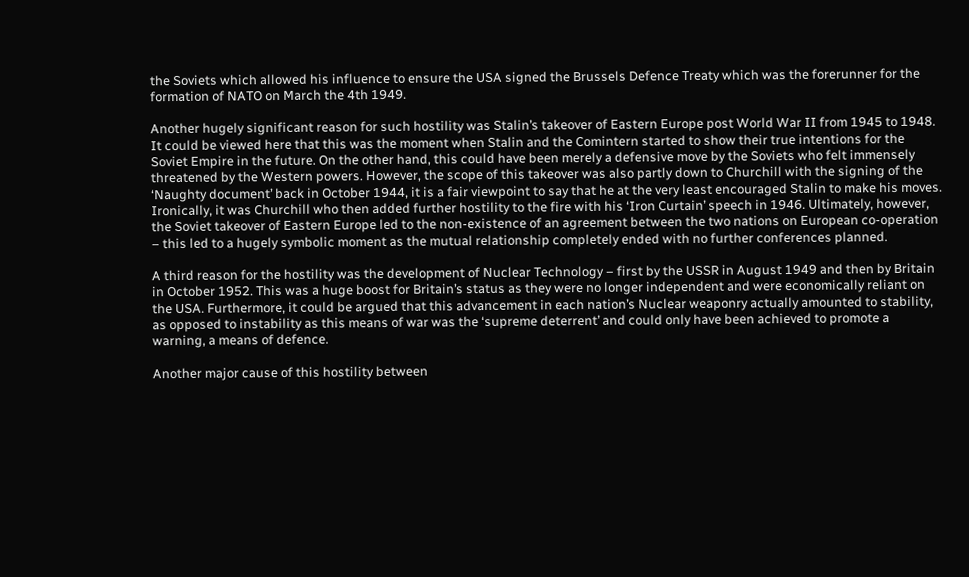the Soviets which allowed his influence to ensure the USA signed the Brussels Defence Treaty which was the forerunner for the formation of NATO on March the 4th 1949.

Another hugely significant reason for such hostility was Stalin’s takeover of Eastern Europe post World War II from 1945 to 1948. It could be viewed here that this was the moment when Stalin and the Comintern started to show their true intentions for the Soviet Empire in the future. On the other hand, this could have been merely a defensive move by the Soviets who felt immensely threatened by the Western powers. However, the scope of this takeover was also partly down to Churchill with the signing of the ‘Naughty document’ back in October 1944, it is a fair viewpoint to say that he at the very least encouraged Stalin to make his moves. Ironically, it was Churchill who then added further hostility to the fire with his ‘Iron Curtain’ speech in 1946. Ultimately, however, the Soviet takeover of Eastern Europe led to the non-existence of an agreement between the two nations on European co-operation – this led to a hugely symbolic moment as the mutual relationship completely ended with no further conferences planned.

A third reason for the hostility was the development of Nuclear Technology – first by the USSR in August 1949 and then by Britain in October 1952. This was a huge boost for Britain’s status as they were no longer independent and were economically reliant on the USA. Furthermore, it could be argued that this advancement in each nation’s Nuclear weaponry actually amounted to stability, as opposed to instability as this means of war was the ‘supreme deterrent’ and could only have been achieved to promote a warning, a means of defence.

Another major cause of this hostility between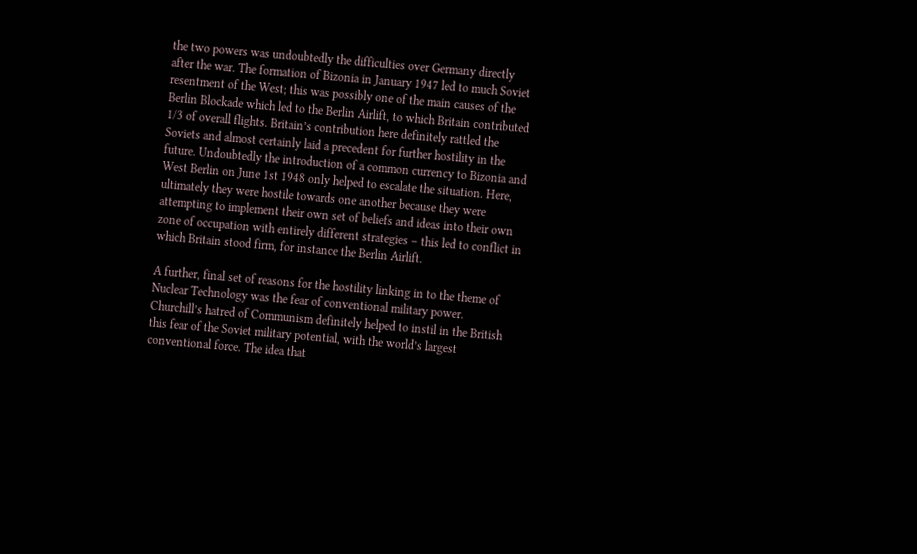the two powers was undoubtedly the difficulties over Germany directly after the war. The formation of Bizonia in January 1947 led to much Soviet resentment of the West; this was possibly one of the main causes of the Berlin Blockade which led to the Berlin Airlift, to which Britain contributed 1/3 of overall flights. Britain’s contribution here definitely rattled the Soviets and almost certainly laid a precedent for further hostility in the future. Undoubtedly the introduction of a common currency to Bizonia and West Berlin on June 1st 1948 only helped to escalate the situation. Here, ultimately they were hostile towards one another because they were attempting to implement their own set of beliefs and ideas into their own zone of occupation with entirely different strategies – this led to conflict in which Britain stood firm, for instance the Berlin Airlift.

A further, final set of reasons for the hostility linking in to the theme of Nuclear Technology was the fear of conventional military power. Churchill’s hatred of Communism definitely helped to instil in the British this fear of the Soviet military potential, with the world’s largest conventional force. The idea that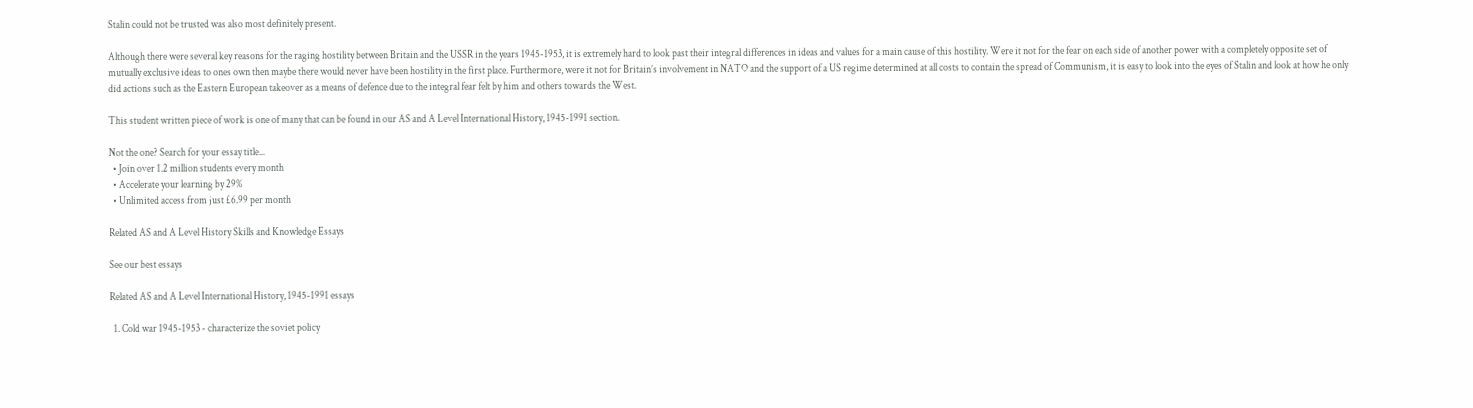Stalin could not be trusted was also most definitely present.

Although there were several key reasons for the raging hostility between Britain and the USSR in the years 1945-1953, it is extremely hard to look past their integral differences in ideas and values for a main cause of this hostility. Were it not for the fear on each side of another power with a completely opposite set of mutually exclusive ideas to ones own then maybe there would never have been hostility in the first place. Furthermore, were it not for Britain’s involvement in NATO and the support of a US regime determined at all costs to contain the spread of Communism, it is easy to look into the eyes of Stalin and look at how he only did actions such as the Eastern European takeover as a means of defence due to the integral fear felt by him and others towards the West.

This student written piece of work is one of many that can be found in our AS and A Level International History, 1945-1991 section.

Not the one? Search for your essay title...
  • Join over 1.2 million students every month
  • Accelerate your learning by 29%
  • Unlimited access from just £6.99 per month

Related AS and A Level History Skills and Knowledge Essays

See our best essays

Related AS and A Level International History, 1945-1991 essays

  1. Cold war 1945-1953 - characterize the soviet policy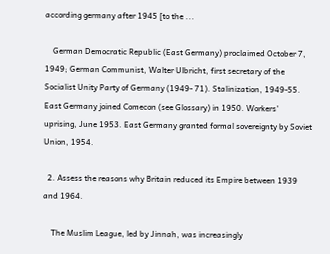according germany after 1945 [to the ...

    German Democratic Republic (East Germany) proclaimed October 7, 1949; German Communist, Walter Ulbricht, first secretary of the Socialist Unity Party of Germany (1949- 71). Stalinization, 1949-55. East Germany joined Comecon (see Glossary) in 1950. Workers' uprising, June 1953. East Germany granted formal sovereignty by Soviet Union, 1954.

  2. Assess the reasons why Britain reduced its Empire between 1939 and 1964.

    The Muslim League, led by Jinnah, was increasingly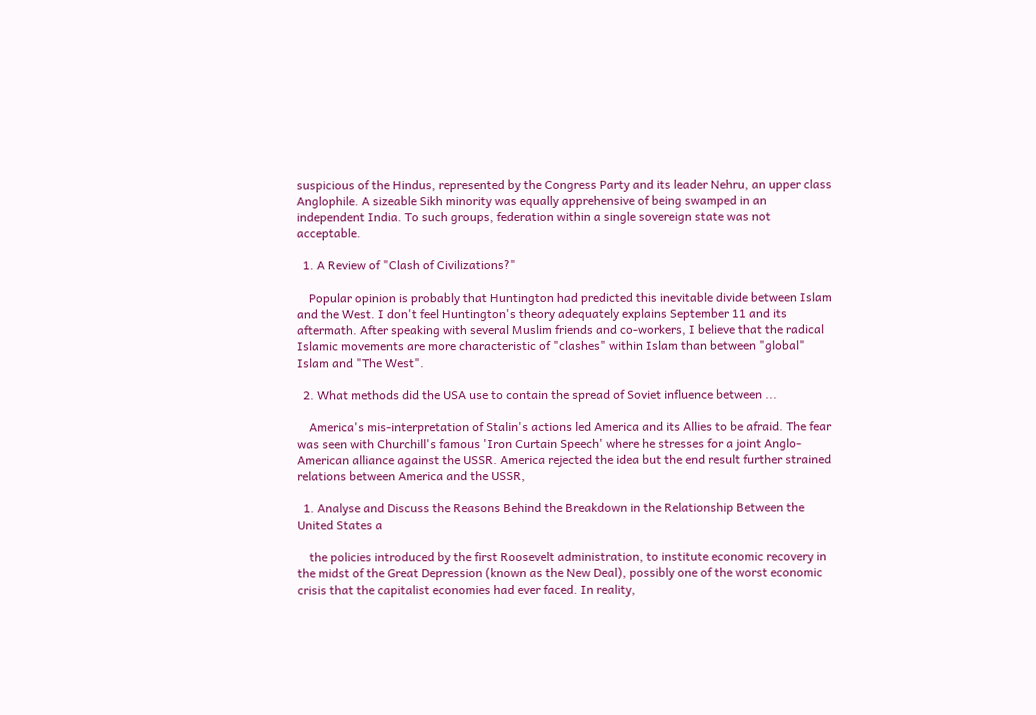suspicious of the Hindus, represented by the Congress Party and its leader Nehru, an upper class Anglophile. A sizeable Sikh minority was equally apprehensive of being swamped in an independent India. To such groups, federation within a single sovereign state was not acceptable.

  1. A Review of "Clash of Civilizations?"

    Popular opinion is probably that Huntington had predicted this inevitable divide between Islam and the West. I don't feel Huntington's theory adequately explains September 11 and its aftermath. After speaking with several Muslim friends and co-workers, I believe that the radical Islamic movements are more characteristic of "clashes" within Islam than between "global" Islam and "The West".

  2. What methods did the USA use to contain the spread of Soviet influence between ...

    America's mis-interpretation of Stalin's actions led America and its Allies to be afraid. The fear was seen with Churchill's famous 'Iron Curtain Speech' where he stresses for a joint Anglo-American alliance against the USSR. America rejected the idea but the end result further strained relations between America and the USSR,

  1. Analyse and Discuss the Reasons Behind the Breakdown in the Relationship Between the United States a

    the policies introduced by the first Roosevelt administration, to institute economic recovery in the midst of the Great Depression (known as the New Deal), possibly one of the worst economic crisis that the capitalist economies had ever faced. In reality,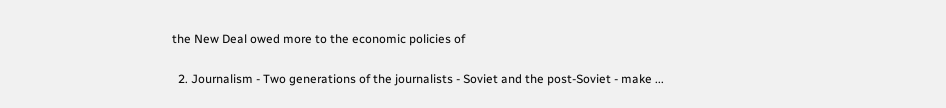the New Deal owed more to the economic policies of

  2. Journalism - Two generations of the journalists - Soviet and the post-Soviet - make ...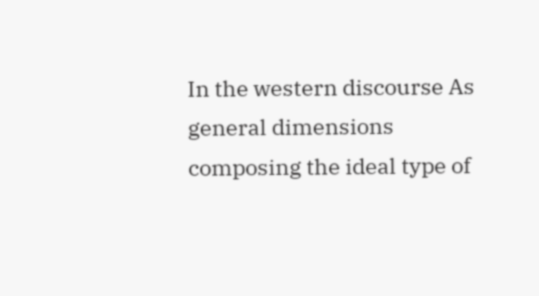In the western discourse As general dimensions composing the ideal type of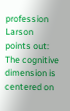profession Larson points out: The cognitive dimension is centered on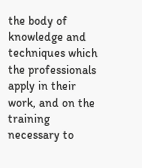the body of knowledge and techniques which the professionals apply in their work, and on the training necessary to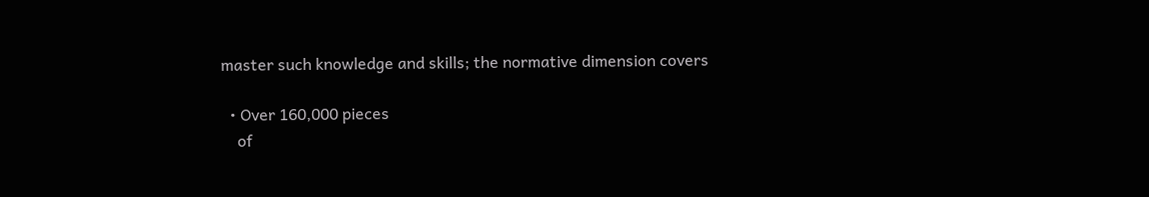master such knowledge and skills; the normative dimension covers

  • Over 160,000 pieces
    of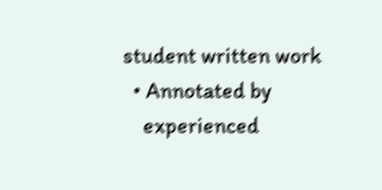student written work
  • Annotated by
    experienced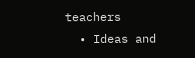teachers
  • Ideas and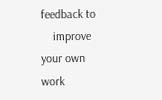feedback to
    improve your own work